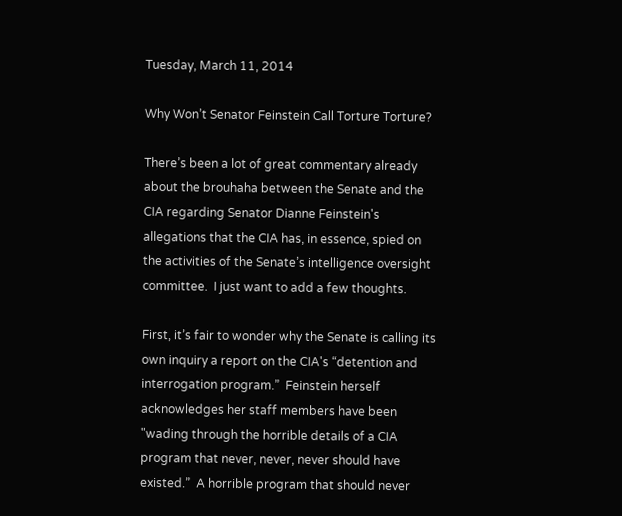Tuesday, March 11, 2014

Why Won’t Senator Feinstein Call Torture Torture?

There’s been a lot of great commentary already about the brouhaha between the Senate and the CIA regarding Senator Dianne Feinstein's allegations that the CIA has, in essence, spied on the activities of the Senate’s intelligence oversight committee.  I just want to add a few thoughts.

First, it’s fair to wonder why the Senate is calling its own inquiry a report on the CIA's “detention and interrogation program.”  Feinstein herself acknowledges her staff members have been "wading through the horrible details of a CIA program that never, never, never should have existed.”  A horrible program that should never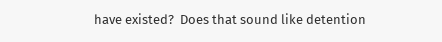have existed?  Does that sound like detention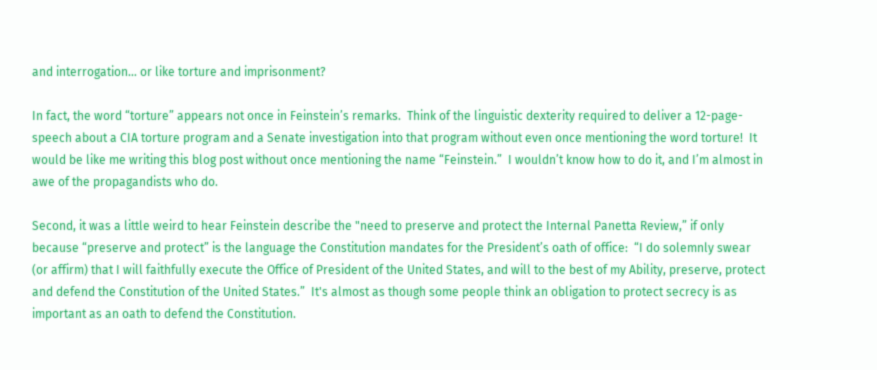and interrogation… or like torture and imprisonment?

In fact, the word “torture” appears not once in Feinstein’s remarks.  Think of the linguistic dexterity required to deliver a 12-page-speech about a CIA torture program and a Senate investigation into that program without even once mentioning the word torture!  It would be like me writing this blog post without once mentioning the name “Feinstein.”  I wouldn’t know how to do it, and I’m almost in awe of the propagandists who do.

Second, it was a little weird to hear Feinstein describe the "need to preserve and protect the Internal Panetta Review,” if only because “preserve and protect” is the language the Constitution mandates for the President’s oath of office:  “I do solemnly swear (or affirm) that I will faithfully execute the Office of President of the United States, and will to the best of my Ability, preserve, protect and defend the Constitution of the United States.”  It's almost as though some people think an obligation to protect secrecy is as important as an oath to defend the Constitution.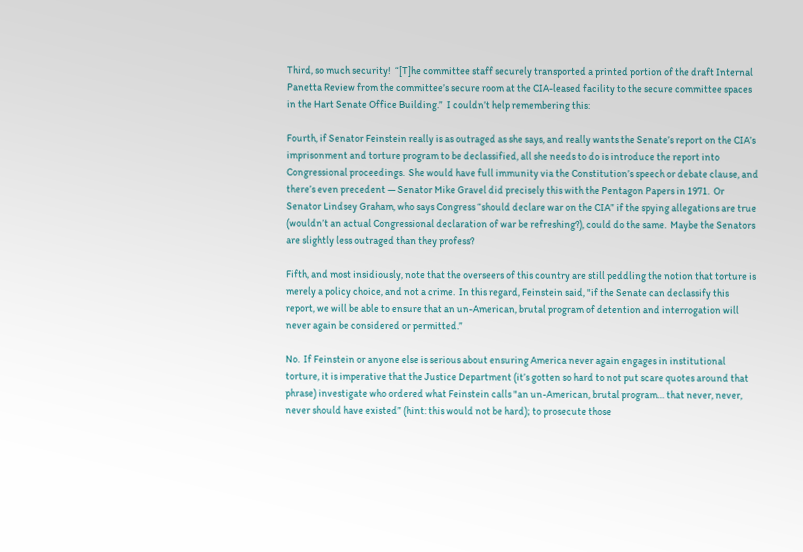Third, so much security!  “[T]he committee staff securely transported a printed portion of the draft Internal Panetta Review from the committee’s secure room at the CIA-leased facility to the secure committee spaces in the Hart Senate Office Building.”  I couldn’t help remembering this:

Fourth, if Senator Feinstein really is as outraged as she says, and really wants the Senate’s report on the CIA’s imprisonment and torture program to be declassified, all she needs to do is introduce the report into Congressional proceedings.  She would have full immunity via the Constitution’s speech or debate clause, and there’s even precedent — Senator Mike Gravel did precisely this with the Pentagon Papers in 1971.  Or Senator Lindsey Graham, who says Congress “should declare war on the CIA” if the spying allegations are true (wouldn’t an actual Congressional declaration of war be refreshing?), could do the same.  Maybe the Senators are slightly less outraged than they profess?

Fifth, and most insidiously, note that the overseers of this country are still peddling the notion that torture is merely a policy choice, and not a crime.  In this regard, Feinstein said, "if the Senate can declassify this report, we will be able to ensure that an un-American, brutal program of detention and interrogation will never again be considered or permitted.”

No.  If Feinstein or anyone else is serious about ensuring America never again engages in institutional torture, it is imperative that the Justice Department (it’s gotten so hard to not put scare quotes around that phrase) investigate who ordered what Feinstein calls "an un-American, brutal program… that never, never, never should have existed” (hint: this would not be hard); to prosecute those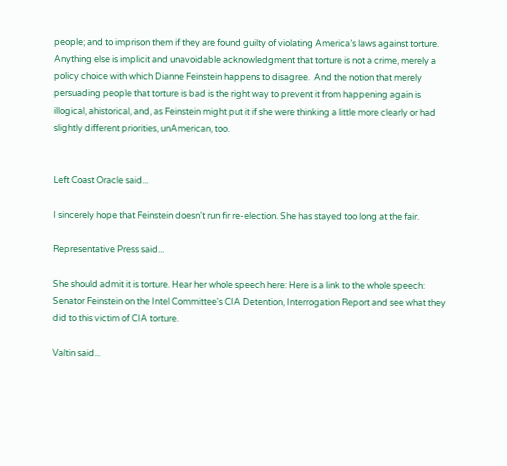people; and to imprison them if they are found guilty of violating America’s laws against torture.  Anything else is implicit and unavoidable acknowledgment that torture is not a crime, merely a policy choice with which Dianne Feinstein happens to disagree.  And the notion that merely persuading people that torture is bad is the right way to prevent it from happening again is illogical, ahistorical, and, as Feinstein might put it if she were thinking a little more clearly or had slightly different priorities, unAmerican, too.


Left Coast Oracle said...

I sincerely hope that Feinstein doesn't run fir re-election. She has stayed too long at the fair.

Representative Press said...

She should admit it is torture. Hear her whole speech here: Here is a link to the whole speech: Senator Feinstein on the Intel Committee's CIA Detention, Interrogation Report and see what they did to this victim of CIA torture.

Valtin said...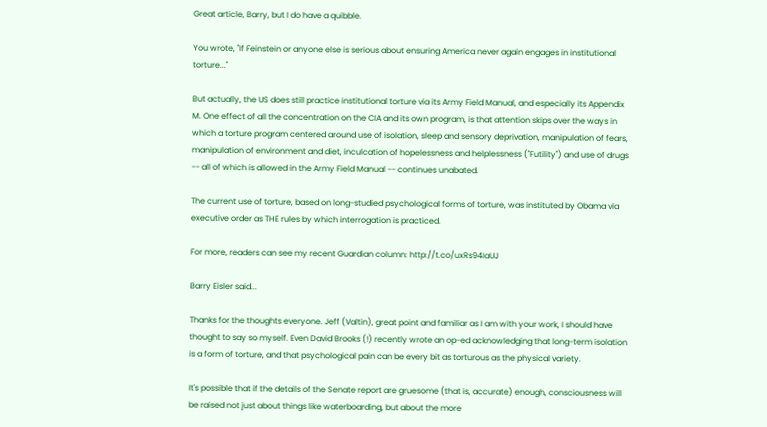Great article, Barry, but I do have a quibble.

You wrote, "If Feinstein or anyone else is serious about ensuring America never again engages in institutional torture..."

But actually, the US does still practice institutional torture via its Army Field Manual, and especially its Appendix M. One effect of all the concentration on the CIA and its own program, is that attention skips over the ways in which a torture program centered around use of isolation, sleep and sensory deprivation, manipulation of fears, manipulation of environment and diet, inculcation of hopelessness and helplessness ("Futility") and use of drugs -- all of which is allowed in the Army Field Manual -- continues unabated.

The current use of torture, based on long-studied psychological forms of torture, was instituted by Obama via executive order as THE rules by which interrogation is practiced.

For more, readers can see my recent Guardian column: http://t.co/uxRs94IaUJ

Barry Eisler said...

Thanks for the thoughts everyone. Jeff (Valtin), great point and familiar as I am with your work, I should have thought to say so myself. Even David Brooks (!) recently wrote an op-ed acknowledging that long-term isolation is a form of torture, and that psychological pain can be every bit as torturous as the physical variety.

It's possible that if the details of the Senate report are gruesome (that is, accurate) enough, consciousness will be raised not just about things like waterboarding, but about the more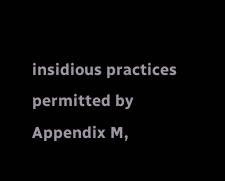insidious practices permitted by Appendix M,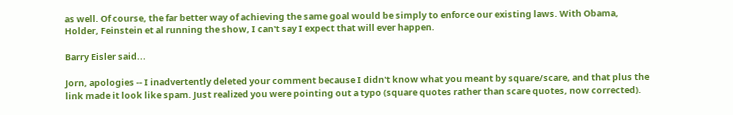as well. Of course, the far better way of achieving the same goal would be simply to enforce our existing laws. With Obama, Holder, Feinstein et al running the show, I can't say I expect that will ever happen.

Barry Eisler said...

Jorn, apologies -- I inadvertently deleted your comment because I didn't know what you meant by square/scare, and that plus the link made it look like spam. Just realized you were pointing out a typo (square quotes rather than scare quotes, now corrected).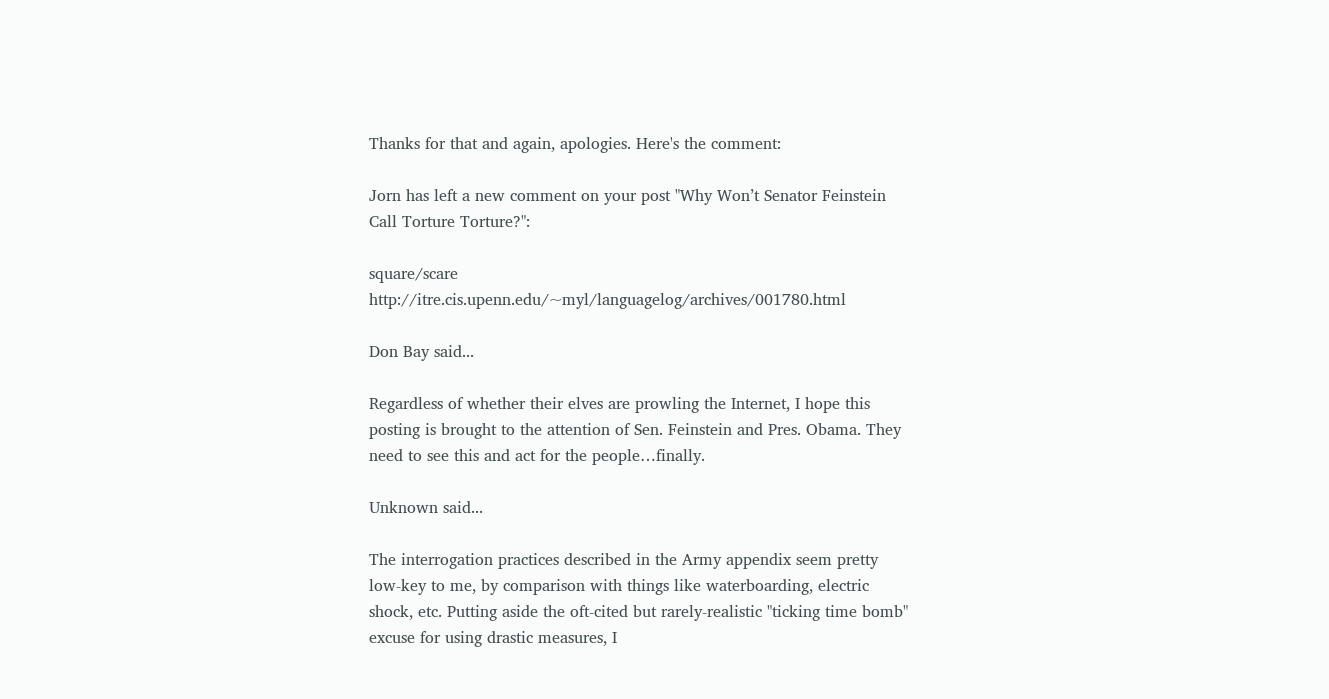Thanks for that and again, apologies. Here's the comment:

Jorn has left a new comment on your post "Why Won’t Senator Feinstein Call Torture Torture?":

square/scare http://itre.cis.upenn.edu/~myl/languagelog/archives/001780.html

Don Bay said...

Regardless of whether their elves are prowling the Internet, I hope this posting is brought to the attention of Sen. Feinstein and Pres. Obama. They need to see this and act for the people…finally.

Unknown said...

The interrogation practices described in the Army appendix seem pretty low-key to me, by comparison with things like waterboarding, electric shock, etc. Putting aside the oft-cited but rarely-realistic "ticking time bomb" excuse for using drastic measures, I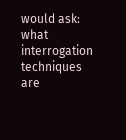would ask: what interrogation techniques are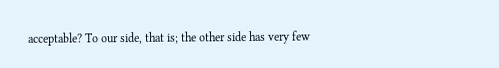acceptable? To our side, that is; the other side has very few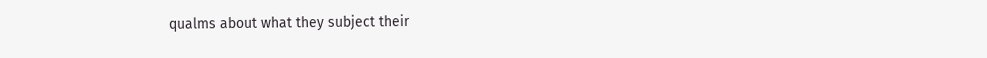qualms about what they subject their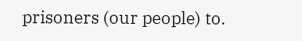prisoners (our people) to.